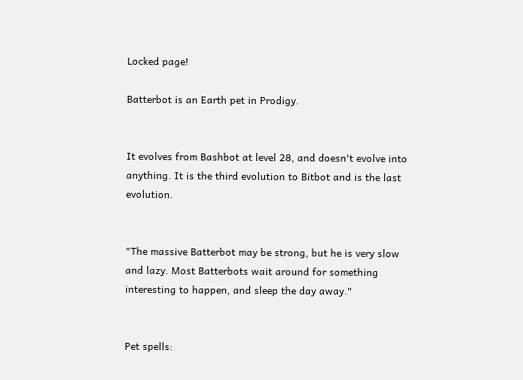Locked page!

Batterbot is an Earth pet in Prodigy.


It evolves from Bashbot at level 28, and doesn't evolve into anything. It is the third evolution to Bitbot and is the last evolution.


"The massive Batterbot may be strong, but he is very slow and lazy. Most Batterbots wait around for something interesting to happen, and sleep the day away."


Pet spells: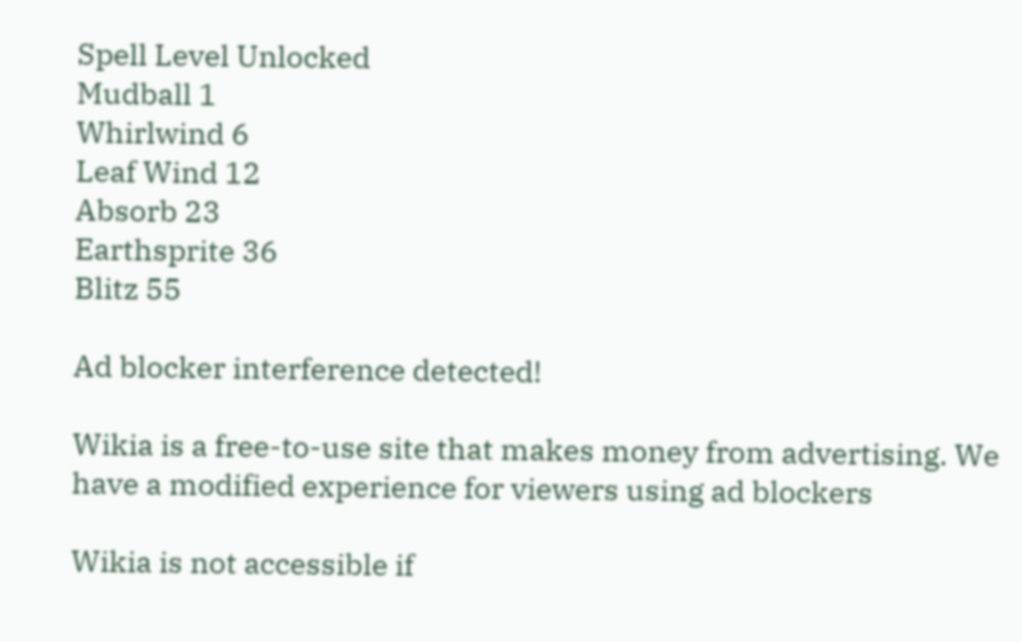Spell Level Unlocked
Mudball 1
Whirlwind 6
Leaf Wind 12
Absorb 23
Earthsprite 36
Blitz 55

Ad blocker interference detected!

Wikia is a free-to-use site that makes money from advertising. We have a modified experience for viewers using ad blockers

Wikia is not accessible if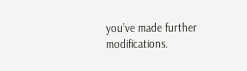you’ve made further modifications.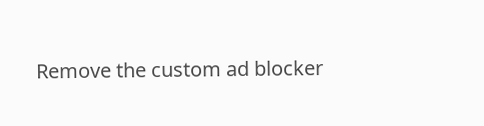Remove the custom ad blocker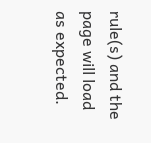rule(s) and the page will load as expected.